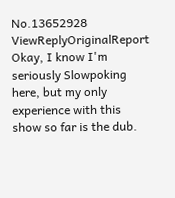No.13652928 ViewReplyOriginalReport
Okay, I know I'm seriously Slowpoking here, but my only experience with this show so far is the dub.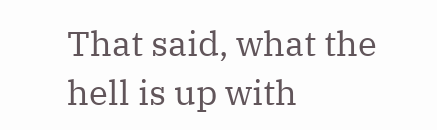That said, what the hell is up with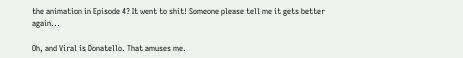the animation in Episode 4? It went to shit! Someone please tell me it gets better again...

Oh, and Viral is Donatello. That amuses me.